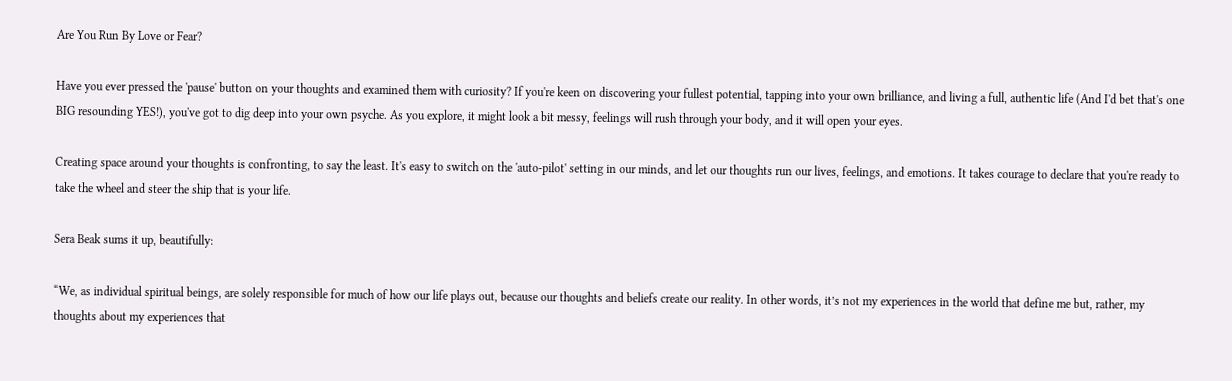Are You Run By Love or Fear?

Have you ever pressed the 'pause' button on your thoughts and examined them with curiosity? If you're keen on discovering your fullest potential, tapping into your own brilliance, and living a full, authentic life (And I'd bet that's one BIG resounding YES!), you've got to dig deep into your own psyche. As you explore, it might look a bit messy, feelings will rush through your body, and it will open your eyes.

Creating space around your thoughts is confronting, to say the least. It's easy to switch on the 'auto-pilot' setting in our minds, and let our thoughts run our lives, feelings, and emotions. It takes courage to declare that you're ready to take the wheel and steer the ship that is your life.

Sera Beak sums it up, beautifully:

“We, as individual spiritual beings, are solely responsible for much of how our life plays out, because our thoughts and beliefs create our reality. In other words, it’s not my experiences in the world that define me but, rather, my thoughts about my experiences that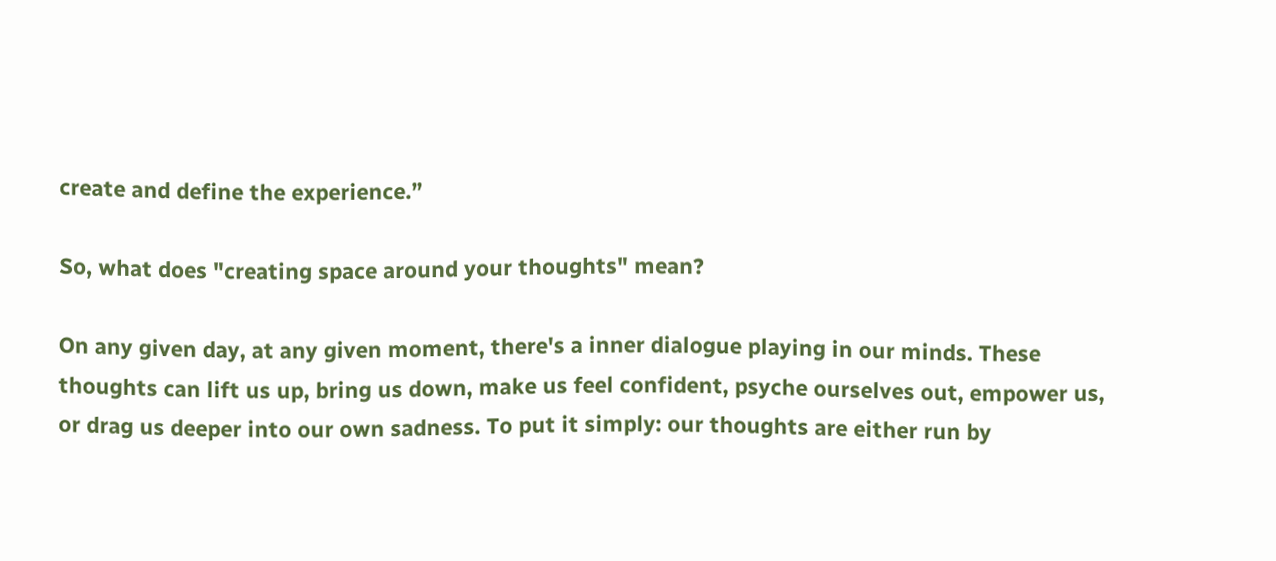create and define the experience.”

So, what does "creating space around your thoughts" mean?

On any given day, at any given moment, there's a inner dialogue playing in our minds. These thoughts can lift us up, bring us down, make us feel confident, psyche ourselves out, empower us, or drag us deeper into our own sadness. To put it simply: our thoughts are either run by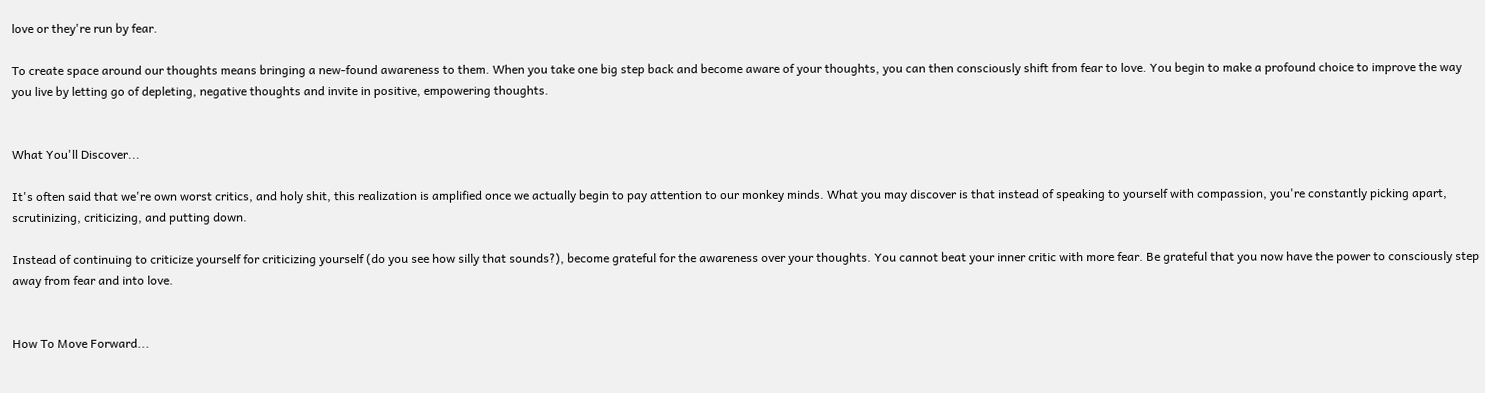love or they're run by fear.

To create space around our thoughts means bringing a new-found awareness to them. When you take one big step back and become aware of your thoughts, you can then consciously shift from fear to love. You begin to make a profound choice to improve the way you live by letting go of depleting, negative thoughts and invite in positive, empowering thoughts.


What You'll Discover...

It's often said that we're own worst critics, and holy shit, this realization is amplified once we actually begin to pay attention to our monkey minds. What you may discover is that instead of speaking to yourself with compassion, you're constantly picking apart, scrutinizing, criticizing, and putting down.

Instead of continuing to criticize yourself for criticizing yourself (do you see how silly that sounds?), become grateful for the awareness over your thoughts. You cannot beat your inner critic with more fear. Be grateful that you now have the power to consciously step away from fear and into love.


How To Move Forward...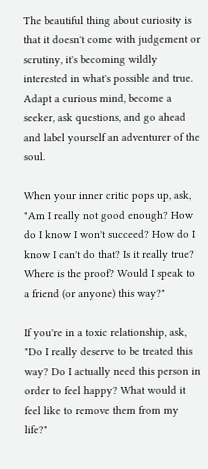The beautiful thing about curiosity is that it doesn't come with judgement or scrutiny, it's becoming wildly interested in what's possible and true. Adapt a curious mind, become a seeker, ask questions, and go ahead and label yourself an adventurer of the soul.

When your inner critic pops up, ask, "Am I really not good enough? How do I know I won't succeed? How do I know I can't do that? Is it really true? Where is the proof? Would I speak to a friend (or anyone) this way?"

If you're in a toxic relationship, ask, "Do I really deserve to be treated this way? Do I actually need this person in order to feel happy? What would it feel like to remove them from my life?"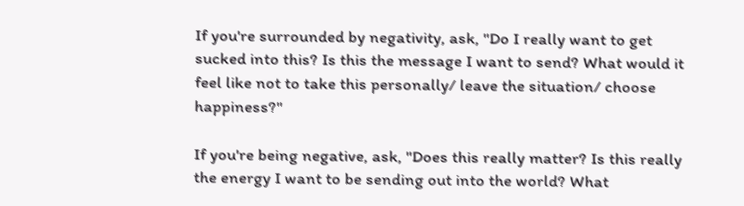If you're surrounded by negativity, ask, "Do I really want to get sucked into this? Is this the message I want to send? What would it feel like not to take this personally/ leave the situation/ choose happiness?"

If you're being negative, ask, "Does this really matter? Is this really the energy I want to be sending out into the world? What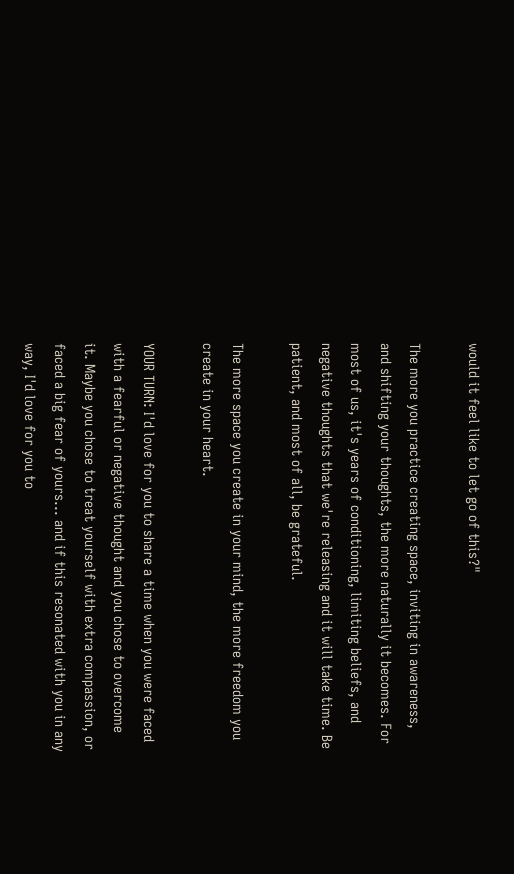would it feel like to let go of this?"

The more you practice creating space, inviting in awareness, and shifting your thoughts, the more naturally it becomes. For most of us, it's years of conditioning, limiting beliefs, and negative thoughts that we're releasing and it will take time. Be patient, and most of all, be grateful.

The more space you create in your mind, the more freedom you create in your heart.

YOUR TURN: I'd love for you to share a time when you were faced with a fearful or negative thought and you chose to overcome it. Maybe you chose to treat yourself with extra compassion, or faced a big fear of yours... and if this resonated with you in any way, I'd love for you to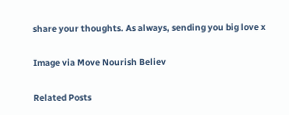share your thoughts. As always, sending you big love x

Image via Move Nourish Believ

Related Posts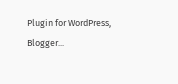Plugin for WordPress, Blogger...